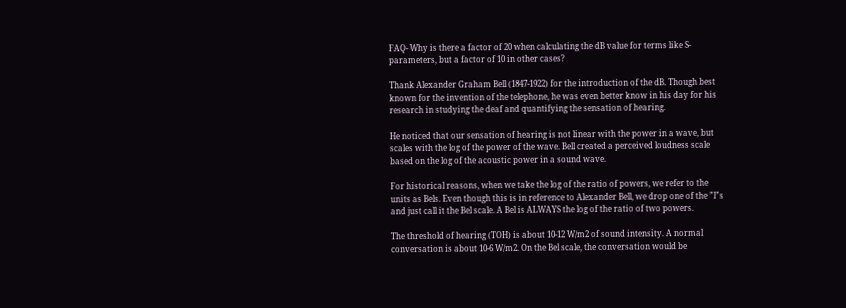FAQ- Why is there a factor of 20 when calculating the dB value for terms like S-parameters, but a factor of 10 in other cases?

Thank Alexander Graham Bell (1847-1922) for the introduction of the dB. Though best known for the invention of the telephone, he was even better know in his day for his research in studying the deaf and quantifying the sensation of hearing.

He noticed that our sensation of hearing is not linear with the power in a wave, but scales with the log of the power of the wave. Bell created a perceived loudness scale based on the log of the acoustic power in a sound wave.

For historical reasons, when we take the log of the ratio of powers, we refer to the units as Bels. Even though this is in reference to Alexander Bell, we drop one of the ”l”s and just call it the Bel scale. A Bel is ALWAYS the log of the ratio of two powers.

The threshold of hearing (TOH) is about 10-12 W/m2 of sound intensity. A normal conversation is about 10-6 W/m2. On the Bel scale, the conversation would be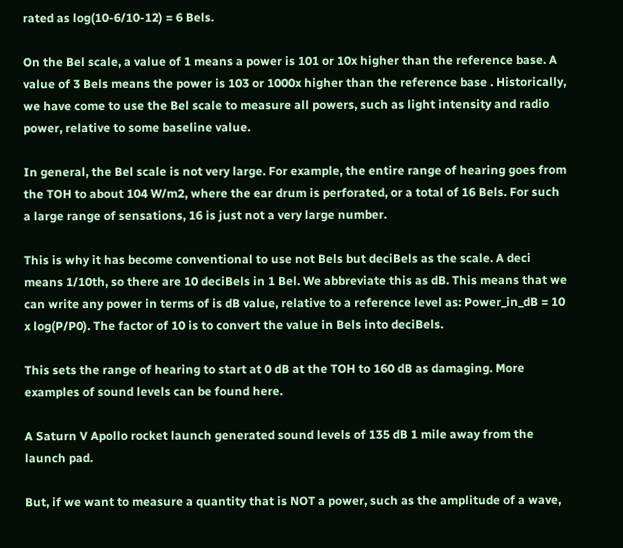rated as log(10-6/10-12) = 6 Bels.

On the Bel scale, a value of 1 means a power is 101 or 10x higher than the reference base. A value of 3 Bels means the power is 103 or 1000x higher than the reference base . Historically, we have come to use the Bel scale to measure all powers, such as light intensity and radio power, relative to some baseline value.

In general, the Bel scale is not very large. For example, the entire range of hearing goes from the TOH to about 104 W/m2, where the ear drum is perforated, or a total of 16 Bels. For such a large range of sensations, 16 is just not a very large number.

This is why it has become conventional to use not Bels but deciBels as the scale. A deci means 1/10th, so there are 10 deciBels in 1 Bel. We abbreviate this as dB. This means that we can write any power in terms of is dB value, relative to a reference level as: Power_in_dB = 10 x log(P/P0). The factor of 10 is to convert the value in Bels into deciBels.

This sets the range of hearing to start at 0 dB at the TOH to 160 dB as damaging. More examples of sound levels can be found here.

A Saturn V Apollo rocket launch generated sound levels of 135 dB 1 mile away from the launch pad.

But, if we want to measure a quantity that is NOT a power, such as the amplitude of a wave,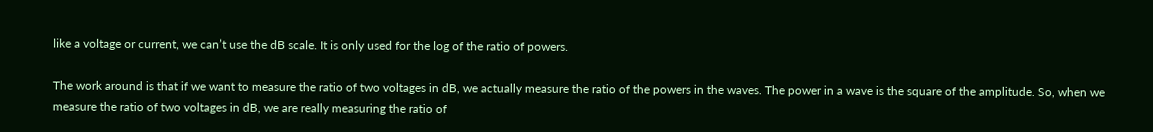like a voltage or current, we can’t use the dB scale. It is only used for the log of the ratio of powers.

The work around is that if we want to measure the ratio of two voltages in dB, we actually measure the ratio of the powers in the waves. The power in a wave is the square of the amplitude. So, when we measure the ratio of two voltages in dB, we are really measuring the ratio of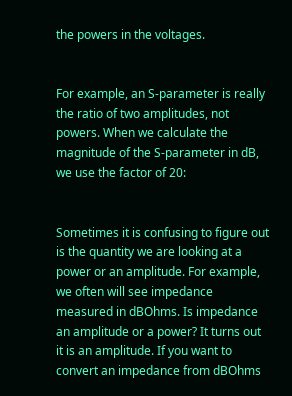the powers in the voltages.


For example, an S-parameter is really the ratio of two amplitudes, not powers. When we calculate the magnitude of the S-parameter in dB, we use the factor of 20:


Sometimes it is confusing to figure out is the quantity we are looking at a power or an amplitude. For example, we often will see impedance measured in dBOhms. Is impedance an amplitude or a power? It turns out it is an amplitude. If you want to convert an impedance from dBOhms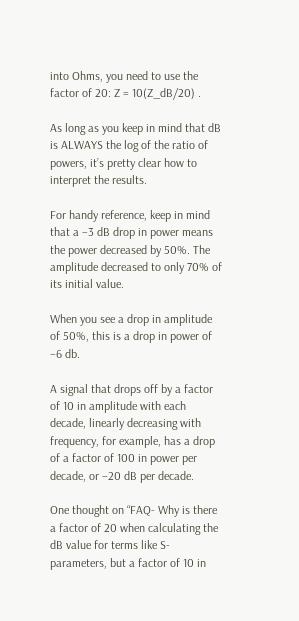into Ohms, you need to use the factor of 20: Z = 10(Z_dB/20) .

As long as you keep in mind that dB is ALWAYS the log of the ratio of powers, it’s pretty clear how to interpret the results.

For handy reference, keep in mind that a –3 dB drop in power means the power decreased by 50%. The amplitude decreased to only 70% of its initial value.

When you see a drop in amplitude of 50%, this is a drop in power of –6 db.

A signal that drops off by a factor of 10 in amplitude with each decade, linearly decreasing with frequency, for example, has a drop of a factor of 100 in power per decade, or –20 dB per decade.

One thought on “FAQ- Why is there a factor of 20 when calculating the dB value for terms like S-parameters, but a factor of 10 in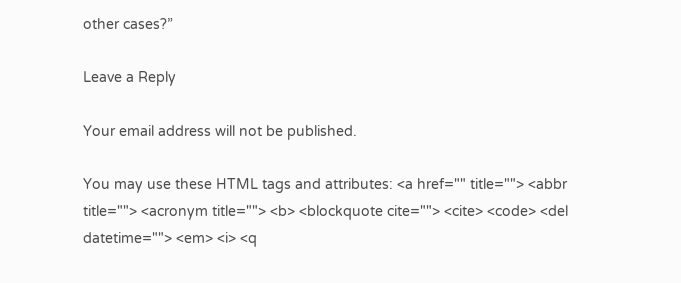other cases?”

Leave a Reply

Your email address will not be published.

You may use these HTML tags and attributes: <a href="" title=""> <abbr title=""> <acronym title=""> <b> <blockquote cite=""> <cite> <code> <del datetime=""> <em> <i> <q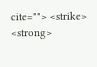cite=""> <strike> <strong>